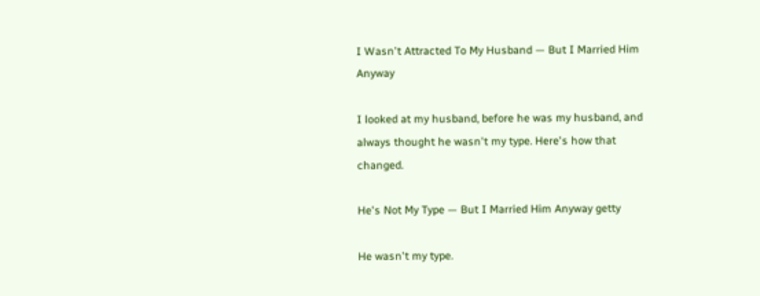I Wasn't Attracted To My Husband — But I Married Him Anyway

I looked at my husband, before he was my husband, and always thought he wasn't my type. Here's how that changed.

He's Not My Type — But I Married Him Anyway getty

He wasn't my type.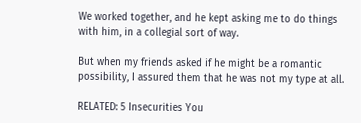We worked together, and he kept asking me to do things with him, in a collegial sort of way.

But when my friends asked if he might be a romantic possibility, I assured them that he was not my type at all.

RELATED: 5 Insecurities You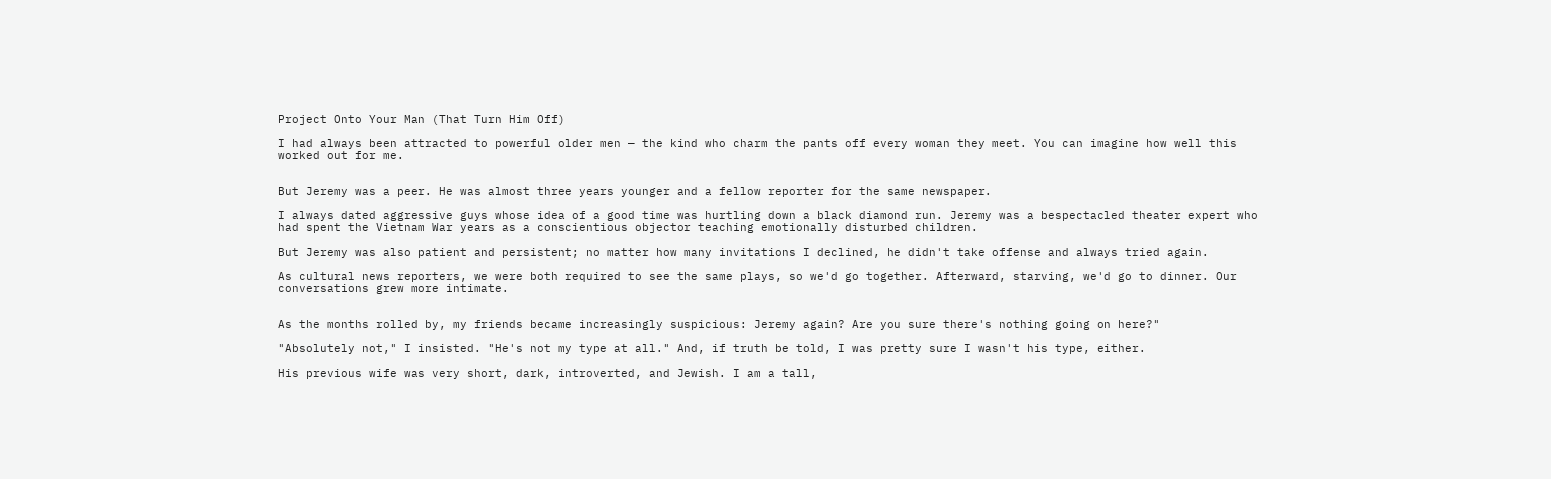Project Onto Your Man (That Turn Him Off)

I had always been attracted to powerful older men — the kind who charm the pants off every woman they meet. You can imagine how well this worked out for me.


But Jeremy was a peer. He was almost three years younger and a fellow reporter for the same newspaper.

I always dated aggressive guys whose idea of a good time was hurtling down a black diamond run. Jeremy was a bespectacled theater expert who had spent the Vietnam War years as a conscientious objector teaching emotionally disturbed children.

But Jeremy was also patient and persistent; no matter how many invitations I declined, he didn't take offense and always tried again.

As cultural news reporters, we were both required to see the same plays, so we'd go together. Afterward, starving, we'd go to dinner. Our conversations grew more intimate.


As the months rolled by, my friends became increasingly suspicious: Jeremy again? Are you sure there's nothing going on here?"

"Absolutely not," I insisted. "He's not my type at all." And, if truth be told, I was pretty sure I wasn't his type, either.

His previous wife was very short, dark, introverted, and Jewish. I am a tall,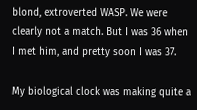blond, extroverted WASP. We were clearly not a match. But I was 36 when I met him, and pretty soon I was 37.

My biological clock was making quite a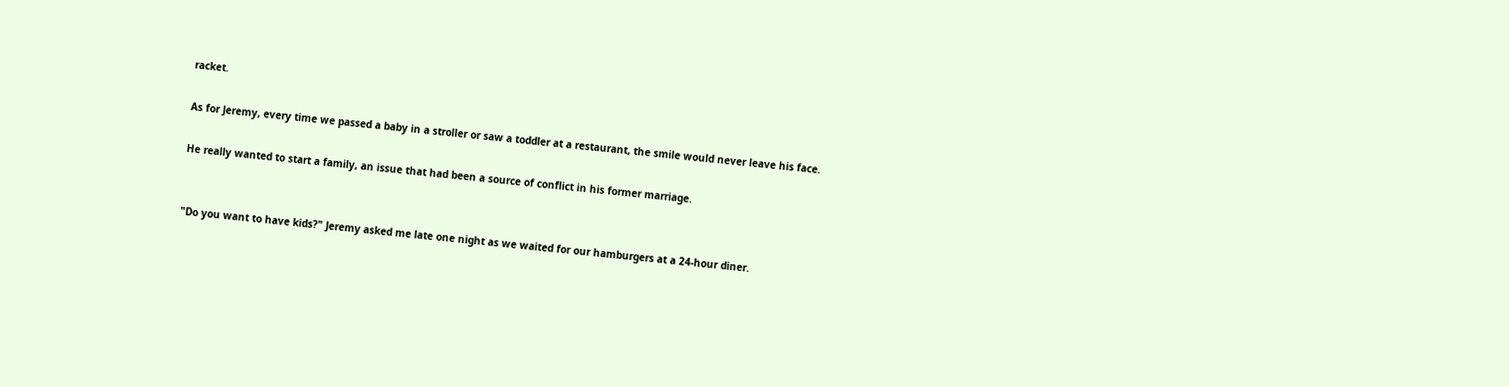racket.

As for Jeremy, every time we passed a baby in a stroller or saw a toddler at a restaurant, the smile would never leave his face.

He really wanted to start a family, an issue that had been a source of conflict in his former marriage.


"Do you want to have kids?" Jeremy asked me late one night as we waited for our hamburgers at a 24-hour diner.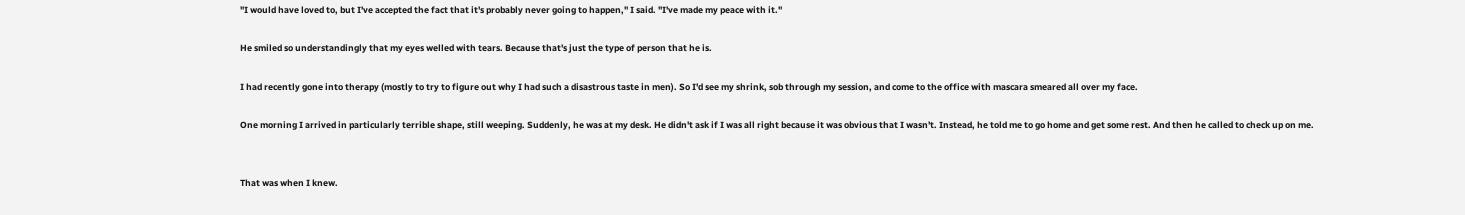"I would have loved to, but I've accepted the fact that it's probably never going to happen," I said. "I've made my peace with it."

He smiled so understandingly that my eyes welled with tears. Because that's just the type of person that he is.

I had recently gone into therapy (mostly to try to figure out why I had such a disastrous taste in men). So I'd see my shrink, sob through my session, and come to the office with mascara smeared all over my face.

One morning I arrived in particularly terrible shape, still weeping. Suddenly, he was at my desk. He didn't ask if I was all right because it was obvious that I wasn't. Instead, he told me to go home and get some rest. And then he called to check up on me.


That was when I knew.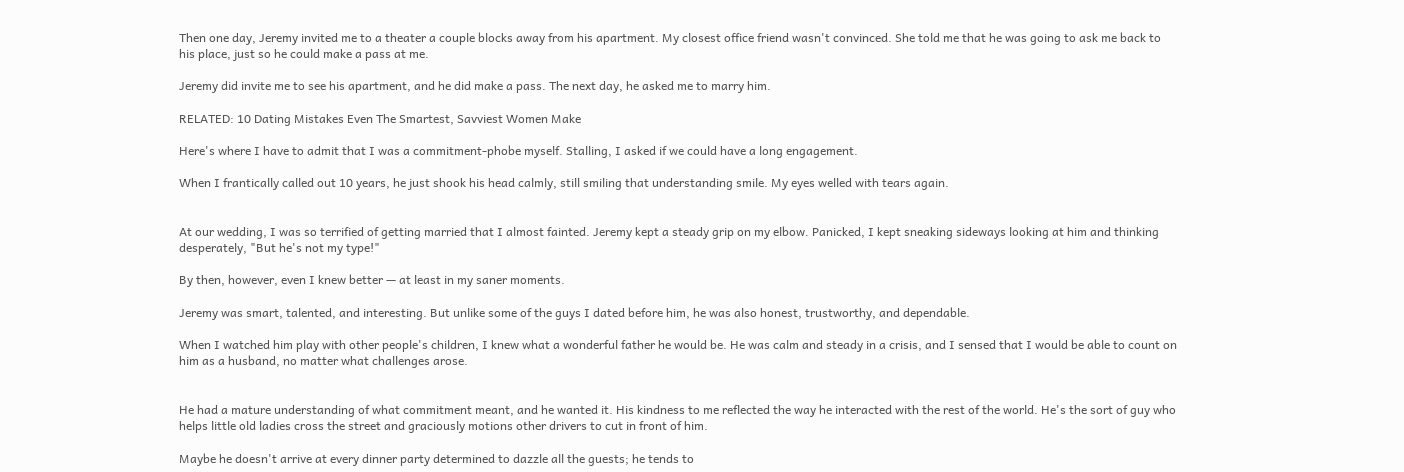Then one day, Jeremy invited me to a theater a couple blocks away from his apartment. My closest office friend wasn't convinced. She told me that he was going to ask me back to his place, just so he could make a pass at me.

Jeremy did invite me to see his apartment, and he did make a pass. The next day, he asked me to marry him.

RELATED: 10 Dating Mistakes Even The Smartest, Savviest Women Make

Here's where I have to admit that I was a commitment-phobe myself. Stalling, I asked if we could have a long engagement.

When I frantically called out 10 years, he just shook his head calmly, still smiling that understanding smile. My eyes welled with tears again.


At our wedding, I was so terrified of getting married that I almost fainted. Jeremy kept a steady grip on my elbow. Panicked, I kept sneaking sideways looking at him and thinking desperately, "But he's not my type!"

By then, however, even I knew better — at least in my saner moments.

Jeremy was smart, talented, and interesting. But unlike some of the guys I dated before him, he was also honest, trustworthy, and dependable.

When I watched him play with other people's children, I knew what a wonderful father he would be. He was calm and steady in a crisis, and I sensed that I would be able to count on him as a husband, no matter what challenges arose.


He had a mature understanding of what commitment meant, and he wanted it. His kindness to me reflected the way he interacted with the rest of the world. He's the sort of guy who helps little old ladies cross the street and graciously motions other drivers to cut in front of him.

Maybe he doesn't arrive at every dinner party determined to dazzle all the guests; he tends to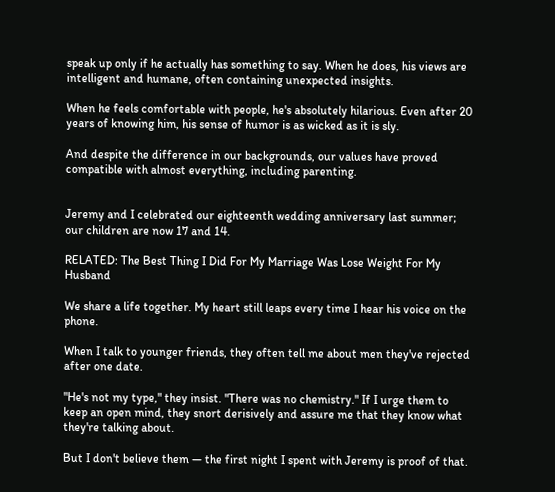speak up only if he actually has something to say. When he does, his views are intelligent and humane, often containing unexpected insights.

When he feels comfortable with people, he's absolutely hilarious. Even after 20 years of knowing him, his sense of humor is as wicked as it is sly.

And despite the difference in our backgrounds, our values have proved compatible with almost everything, including parenting.


Jeremy and I celebrated our eighteenth wedding anniversary last summer; our children are now 17 and 14.

RELATED: The Best Thing I Did For My Marriage Was Lose Weight For My Husband

We share a life together. My heart still leaps every time I hear his voice on the phone.

When I talk to younger friends, they often tell me about men they've rejected after one date.

"He's not my type," they insist. "There was no chemistry." If I urge them to keep an open mind, they snort derisively and assure me that they know what they're talking about.

But I don't believe them — the first night I spent with Jeremy is proof of that.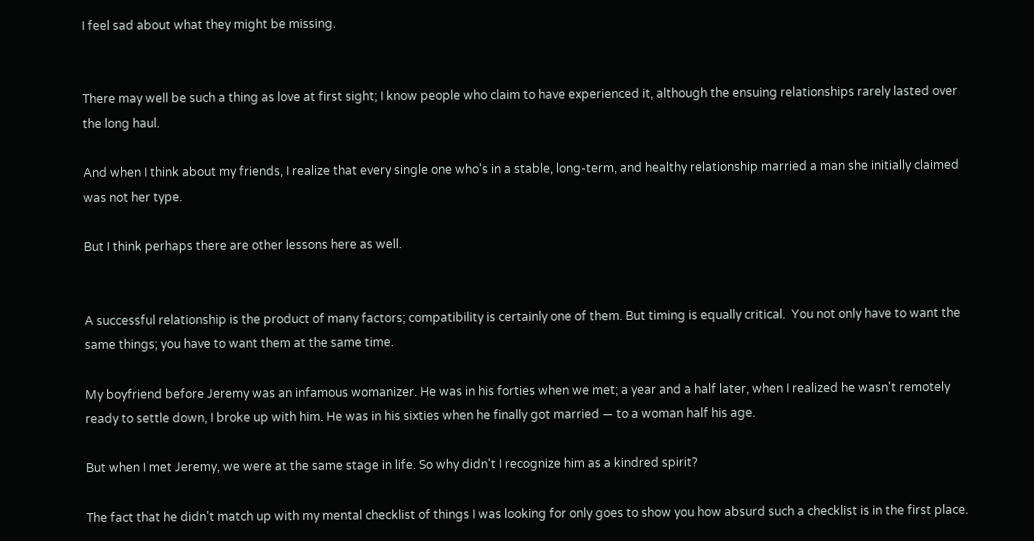I feel sad about what they might be missing.


There may well be such a thing as love at first sight; I know people who claim to have experienced it, although the ensuing relationships rarely lasted over the long haul.

And when I think about my friends, I realize that every single one who's in a stable, long-term, and healthy relationship married a man she initially claimed was not her type.

But I think perhaps there are other lessons here as well.


A successful relationship is the product of many factors; compatibility is certainly one of them. But timing is equally critical.  You not only have to want the same things; you have to want them at the same time.

My boyfriend before Jeremy was an infamous womanizer. He was in his forties when we met; a year and a half later, when I realized he wasn't remotely ready to settle down, I broke up with him. He was in his sixties when he finally got married — to a woman half his age.

But when I met Jeremy, we were at the same stage in life. So why didn't I recognize him as a kindred spirit?

The fact that he didn't match up with my mental checklist of things I was looking for only goes to show you how absurd such a checklist is in the first place.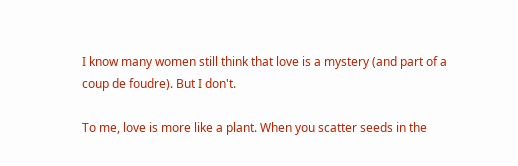I know many women still think that love is a mystery (and part of a coup de foudre). But I don't.

To me, love is more like a plant. When you scatter seeds in the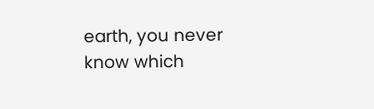earth, you never know which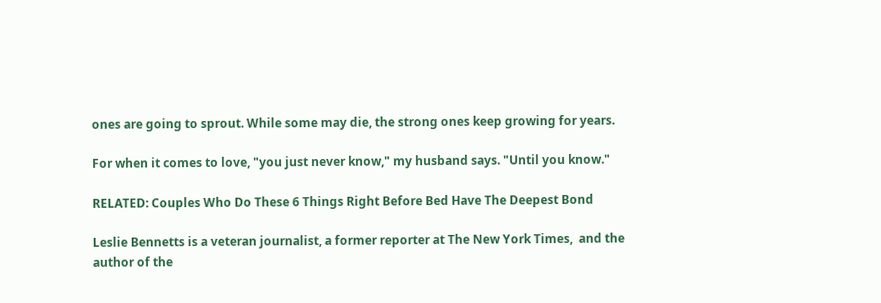ones are going to sprout. While some may die, the strong ones keep growing for years.

For when it comes to love, "you just never know," my husband says. "Until you know."

RELATED: Couples Who Do These 6 Things Right Before Bed Have The Deepest Bond

Leslie Bennetts is a veteran journalist, a former reporter at The New York Times,  and the author of the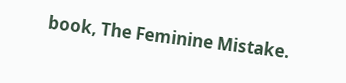book, The Feminine Mistake.